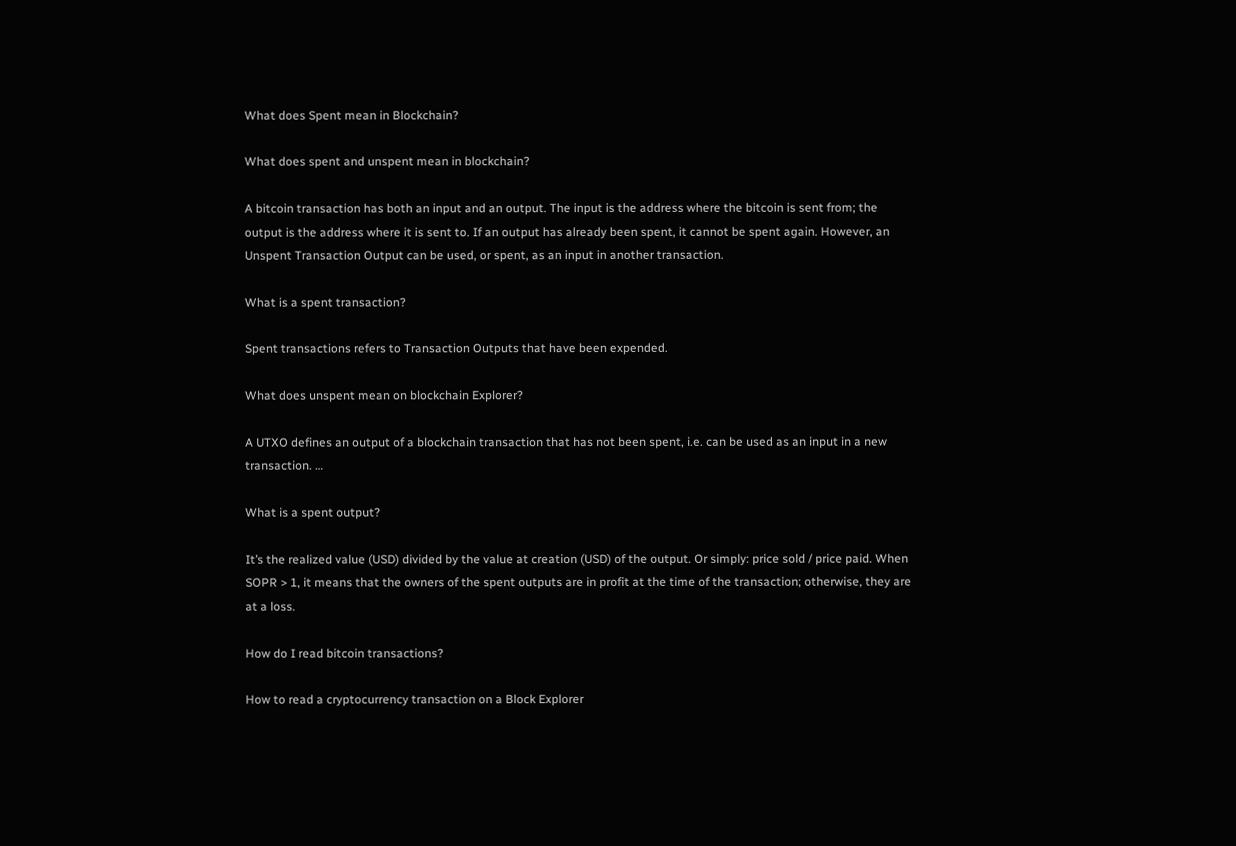What does Spent mean in Blockchain?

What does spent and unspent mean in blockchain?

A bitcoin transaction has both an input and an output. The input is the address where the bitcoin is sent from; the output is the address where it is sent to. If an output has already been spent, it cannot be spent again. However, an Unspent Transaction Output can be used, or spent, as an input in another transaction.

What is a spent transaction?

Spent transactions refers to Transaction Outputs that have been expended.

What does unspent mean on blockchain Explorer?

A UTXO defines an output of a blockchain transaction that has not been spent, i.e. can be used as an input in a new transaction. …

What is a spent output?

It’s the realized value (USD) divided by the value at creation (USD) of the output. Or simply: price sold / price paid. When SOPR > 1, it means that the owners of the spent outputs are in profit at the time of the transaction; otherwise, they are at a loss.

How do I read bitcoin transactions?

How to read a cryptocurrency transaction on a Block Explorer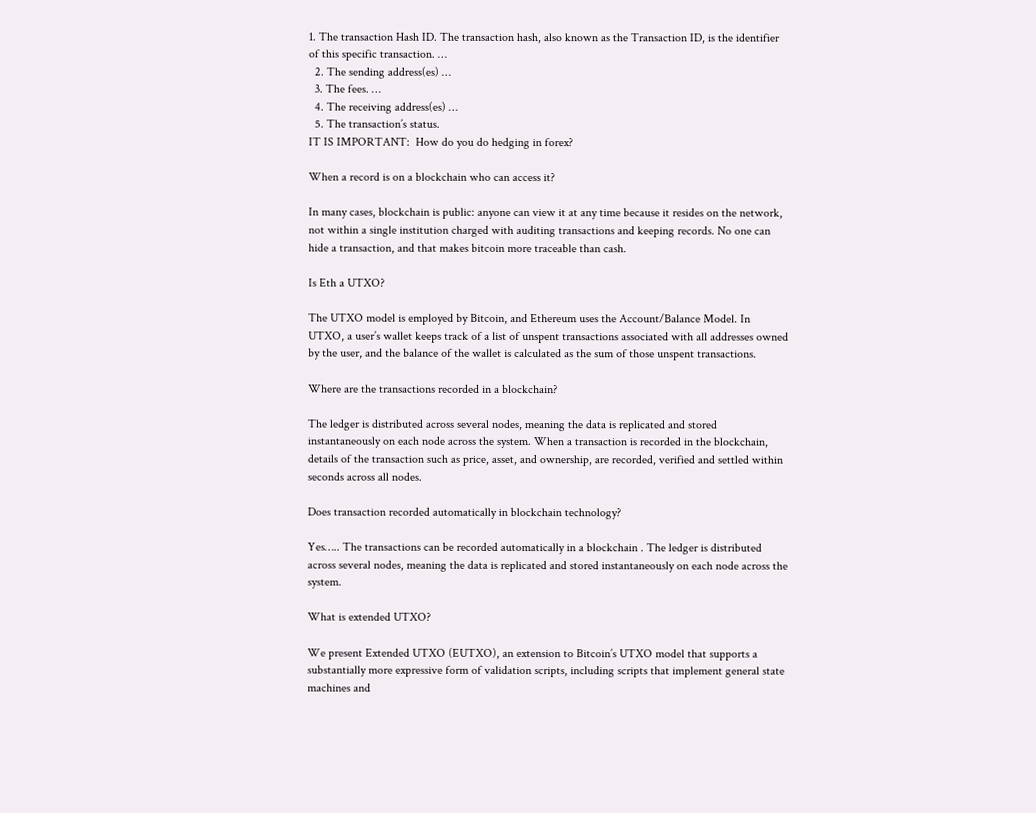1. The transaction Hash ID. The transaction hash, also known as the Transaction ID, is the identifier of this specific transaction. …
  2. The sending address(es) …
  3. The fees. …
  4. The receiving address(es) …
  5. The transaction’s status.
IT IS IMPORTANT:  How do you do hedging in forex?

When a record is on a blockchain who can access it?

In many cases, blockchain is public: anyone can view it at any time because it resides on the network, not within a single institution charged with auditing transactions and keeping records. No one can hide a transaction, and that makes bitcoin more traceable than cash.

Is Eth a UTXO?

The UTXO model is employed by Bitcoin, and Ethereum uses the Account/Balance Model. In UTXO, a user’s wallet keeps track of a list of unspent transactions associated with all addresses owned by the user, and the balance of the wallet is calculated as the sum of those unspent transactions.

Where are the transactions recorded in a blockchain?

The ledger is distributed across several nodes, meaning the data is replicated and stored instantaneously on each node across the system. When a transaction is recorded in the blockchain, details of the transaction such as price, asset, and ownership, are recorded, verified and settled within seconds across all nodes.

Does transaction recorded automatically in blockchain technology?

Yes….. The transactions can be recorded automatically in a blockchain . The ledger is distributed across several nodes, meaning the data is replicated and stored instantaneously on each node across the system.

What is extended UTXO?

We present Extended UTXO (EUTXO), an extension to Bitcoin’s UTXO model that supports a substantially more expressive form of validation scripts, including scripts that implement general state machines and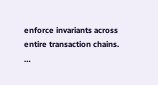enforce invariants across entire transaction chains. …